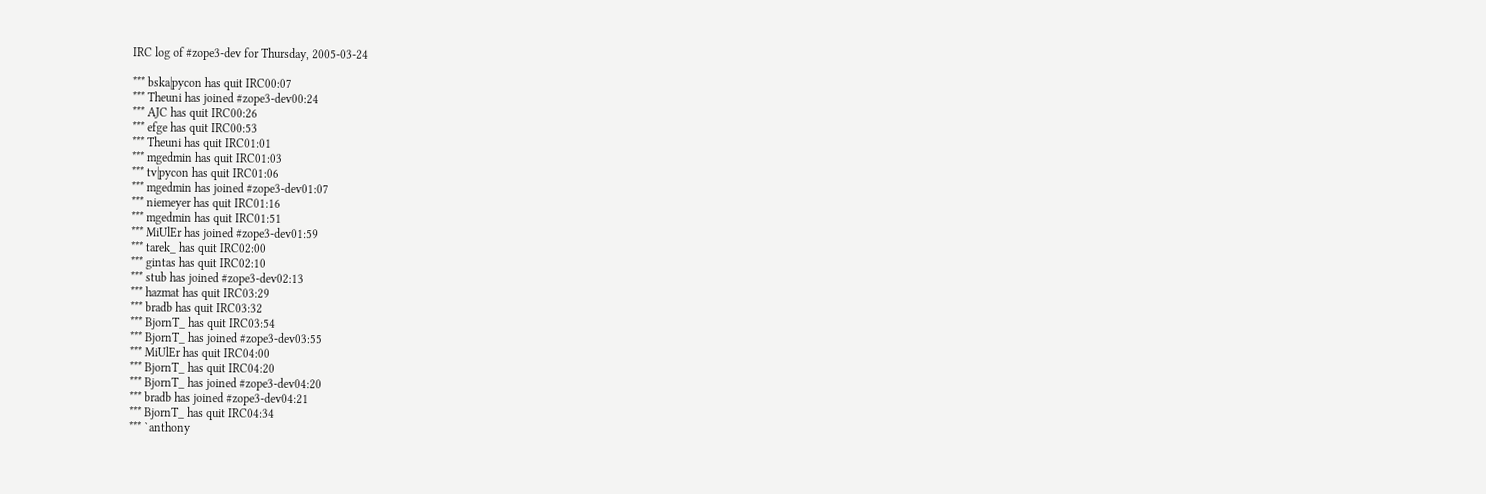IRC log of #zope3-dev for Thursday, 2005-03-24

*** bska|pycon has quit IRC00:07
*** Theuni has joined #zope3-dev00:24
*** AJC has quit IRC00:26
*** efge has quit IRC00:53
*** Theuni has quit IRC01:01
*** mgedmin has quit IRC01:03
*** tv|pycon has quit IRC01:06
*** mgedmin has joined #zope3-dev01:07
*** niemeyer has quit IRC01:16
*** mgedmin has quit IRC01:51
*** MiUlEr has joined #zope3-dev01:59
*** tarek_ has quit IRC02:00
*** gintas has quit IRC02:10
*** stub has joined #zope3-dev02:13
*** hazmat has quit IRC03:29
*** bradb has quit IRC03:32
*** BjornT_ has quit IRC03:54
*** BjornT_ has joined #zope3-dev03:55
*** MiUlEr has quit IRC04:00
*** BjornT_ has quit IRC04:20
*** BjornT_ has joined #zope3-dev04:20
*** bradb has joined #zope3-dev04:21
*** BjornT_ has quit IRC04:34
*** `anthony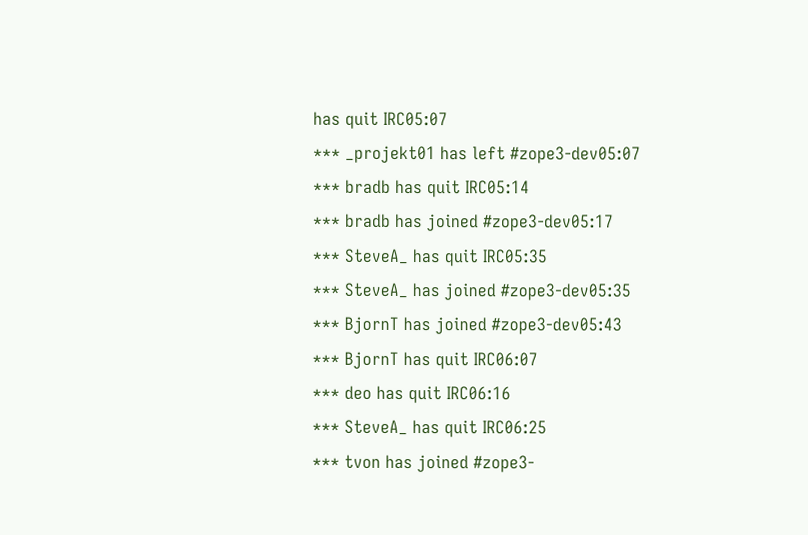has quit IRC05:07
*** _projekt01 has left #zope3-dev05:07
*** bradb has quit IRC05:14
*** bradb has joined #zope3-dev05:17
*** SteveA_ has quit IRC05:35
*** SteveA_ has joined #zope3-dev05:35
*** BjornT has joined #zope3-dev05:43
*** BjornT has quit IRC06:07
*** deo has quit IRC06:16
*** SteveA_ has quit IRC06:25
*** tvon has joined #zope3-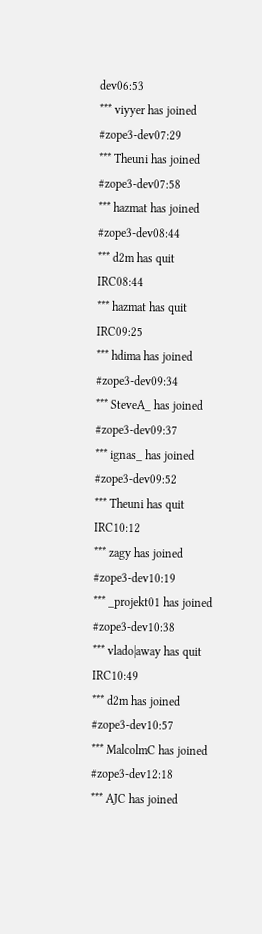dev06:53
*** viyyer has joined #zope3-dev07:29
*** Theuni has joined #zope3-dev07:58
*** hazmat has joined #zope3-dev08:44
*** d2m has quit IRC08:44
*** hazmat has quit IRC09:25
*** hdima has joined #zope3-dev09:34
*** SteveA_ has joined #zope3-dev09:37
*** ignas_ has joined #zope3-dev09:52
*** Theuni has quit IRC10:12
*** zagy has joined #zope3-dev10:19
*** _projekt01 has joined #zope3-dev10:38
*** vlado|away has quit IRC10:49
*** d2m has joined #zope3-dev10:57
*** MalcolmC has joined #zope3-dev12:18
*** AJC has joined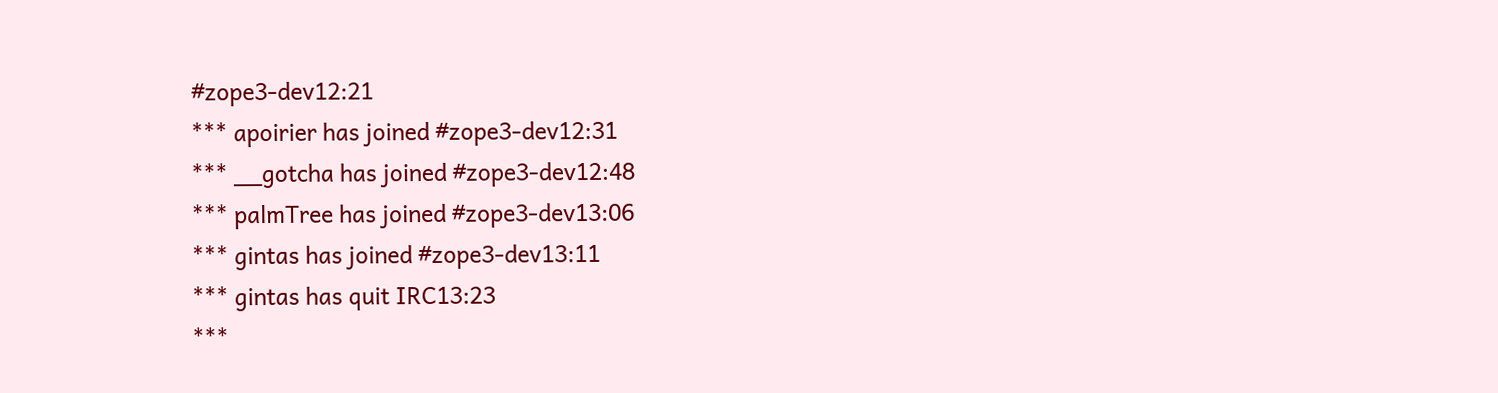#zope3-dev12:21
*** apoirier has joined #zope3-dev12:31
*** __gotcha has joined #zope3-dev12:48
*** palmTree has joined #zope3-dev13:06
*** gintas has joined #zope3-dev13:11
*** gintas has quit IRC13:23
***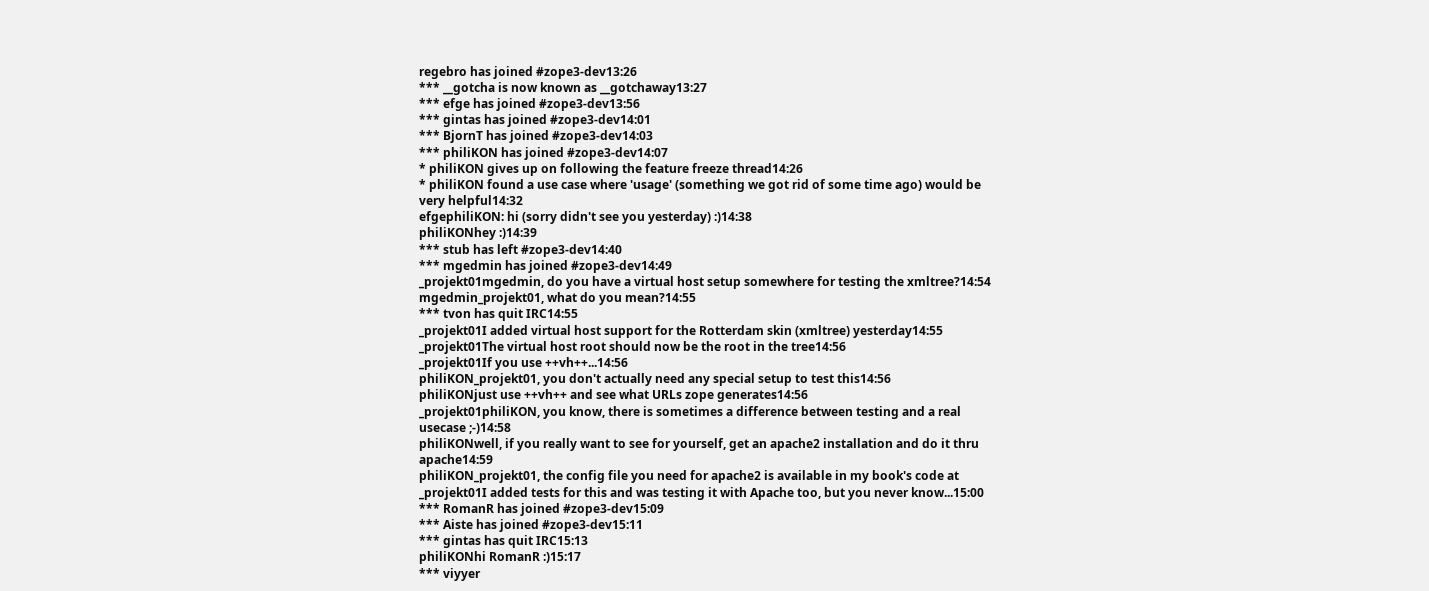regebro has joined #zope3-dev13:26
*** __gotcha is now known as __gotchaway13:27
*** efge has joined #zope3-dev13:56
*** gintas has joined #zope3-dev14:01
*** BjornT has joined #zope3-dev14:03
*** philiKON has joined #zope3-dev14:07
* philiKON gives up on following the feature freeze thread14:26
* philiKON found a use case where 'usage' (something we got rid of some time ago) would be very helpful14:32
efgephiliKON: hi (sorry didn't see you yesterday) :)14:38
philiKONhey :)14:39
*** stub has left #zope3-dev14:40
*** mgedmin has joined #zope3-dev14:49
_projekt01mgedmin, do you have a virtual host setup somewhere for testing the xmltree?14:54
mgedmin_projekt01, what do you mean?14:55
*** tvon has quit IRC14:55
_projekt01I added virtual host support for the Rotterdam skin (xmltree) yesterday14:55
_projekt01The virtual host root should now be the root in the tree14:56
_projekt01If you use ++vh++...14:56
philiKON_projekt01, you don't actually need any special setup to test this14:56
philiKONjust use ++vh++ and see what URLs zope generates14:56
_projekt01philiKON, you know, there is sometimes a difference between testing and a real usecase ;-)14:58
philiKONwell, if you really want to see for yourself, get an apache2 installation and do it thru apache14:59
philiKON_projekt01, the config file you need for apache2 is available in my book's code at
_projekt01I added tests for this and was testing it with Apache too, but you never know...15:00
*** RomanR has joined #zope3-dev15:09
*** Aiste has joined #zope3-dev15:11
*** gintas has quit IRC15:13
philiKONhi RomanR :)15:17
*** viyyer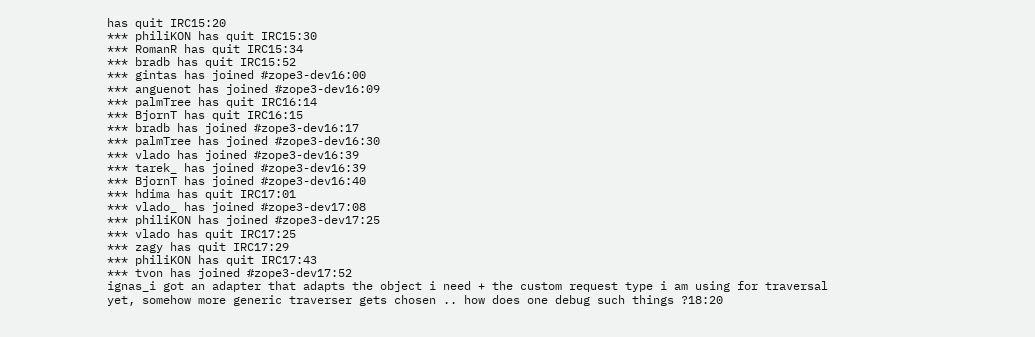has quit IRC15:20
*** philiKON has quit IRC15:30
*** RomanR has quit IRC15:34
*** bradb has quit IRC15:52
*** gintas has joined #zope3-dev16:00
*** anguenot has joined #zope3-dev16:09
*** palmTree has quit IRC16:14
*** BjornT has quit IRC16:15
*** bradb has joined #zope3-dev16:17
*** palmTree has joined #zope3-dev16:30
*** vlado has joined #zope3-dev16:39
*** tarek_ has joined #zope3-dev16:39
*** BjornT has joined #zope3-dev16:40
*** hdima has quit IRC17:01
*** vlado_ has joined #zope3-dev17:08
*** philiKON has joined #zope3-dev17:25
*** vlado has quit IRC17:25
*** zagy has quit IRC17:29
*** philiKON has quit IRC17:43
*** tvon has joined #zope3-dev17:52
ignas_i got an adapter that adapts the object i need + the custom request type i am using for traversal yet, somehow more generic traverser gets chosen .. how does one debug such things ?18:20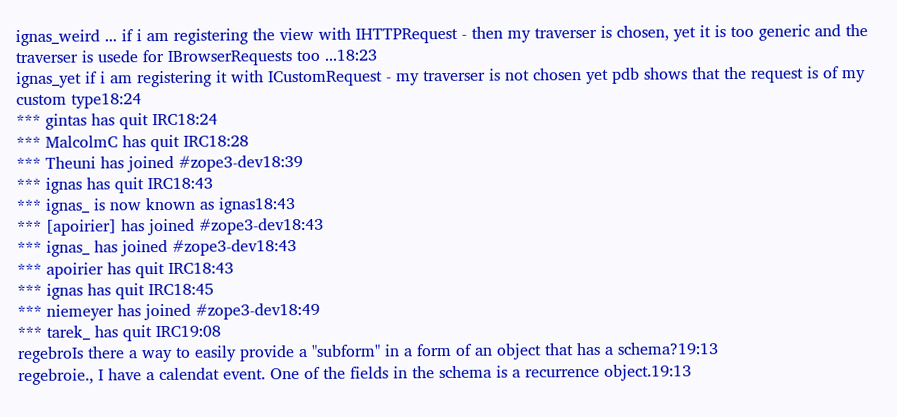ignas_weird ... if i am registering the view with IHTTPRequest - then my traverser is chosen, yet it is too generic and the traverser is usede for IBrowserRequests too ...18:23
ignas_yet if i am registering it with ICustomRequest - my traverser is not chosen yet pdb shows that the request is of my custom type18:24
*** gintas has quit IRC18:24
*** MalcolmC has quit IRC18:28
*** Theuni has joined #zope3-dev18:39
*** ignas has quit IRC18:43
*** ignas_ is now known as ignas18:43
*** [apoirier] has joined #zope3-dev18:43
*** ignas_ has joined #zope3-dev18:43
*** apoirier has quit IRC18:43
*** ignas has quit IRC18:45
*** niemeyer has joined #zope3-dev18:49
*** tarek_ has quit IRC19:08
regebroIs there a way to easily provide a "subform" in a form of an object that has a schema?19:13
regebroie., I have a calendat event. One of the fields in the schema is a recurrence object.19:13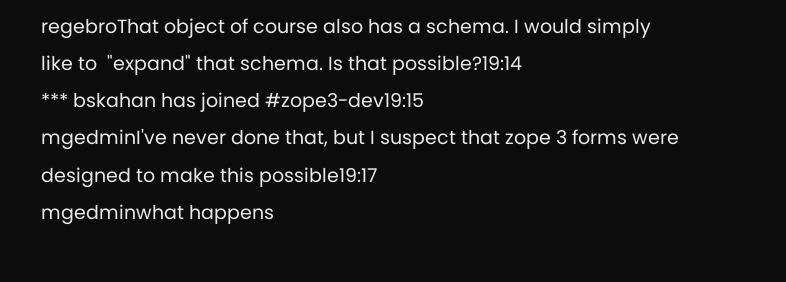regebroThat object of course also has a schema. I would simply like to  "expand" that schema. Is that possible?19:14
*** bskahan has joined #zope3-dev19:15
mgedminI've never done that, but I suspect that zope 3 forms were designed to make this possible19:17
mgedminwhat happens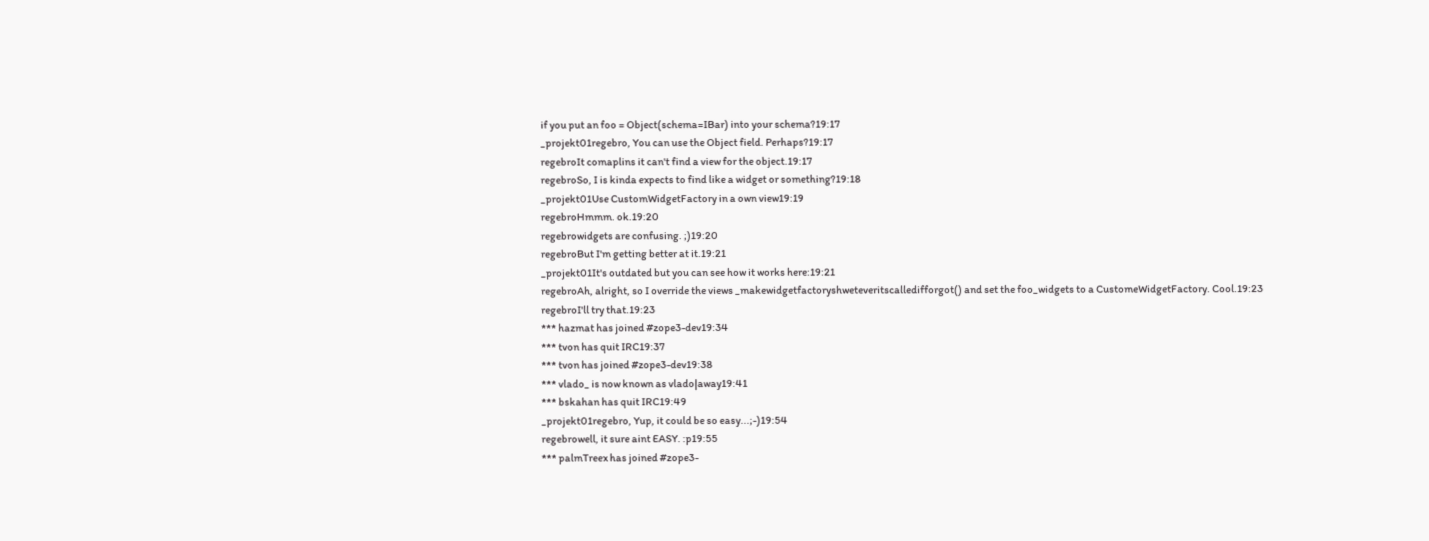if you put an foo = Object(schema=IBar) into your schema?19:17
_projekt01regebro, You can use the Object field. Perhaps?19:17
regebroIt comaplins it can't find a view for the object.19:17
regebroSo, I is kinda expects to find like a widget or something?19:18
_projekt01Use CustomWidgetFactory in a own view19:19
regebroHmmm. ok.19:20
regebrowidgets are confusing. ;)19:20
regebroBut I'm getting better at it.19:21
_projekt01It's outdated but you can see how it works here:19:21
regebroAh, alright, so I override the views _makewidgetfactoryshweteveritscalledifforgot() and set the foo_widgets to a CustomeWidgetFactory. Cool.19:23
regebroI'll try that.19:23
*** hazmat has joined #zope3-dev19:34
*** tvon has quit IRC19:37
*** tvon has joined #zope3-dev19:38
*** vlado_ is now known as vlado|away19:41
*** bskahan has quit IRC19:49
_projekt01regebro, Yup, it could be so easy...;-)19:54
regebrowell, it sure aint EASY. :p19:55
*** palmTreex has joined #zope3-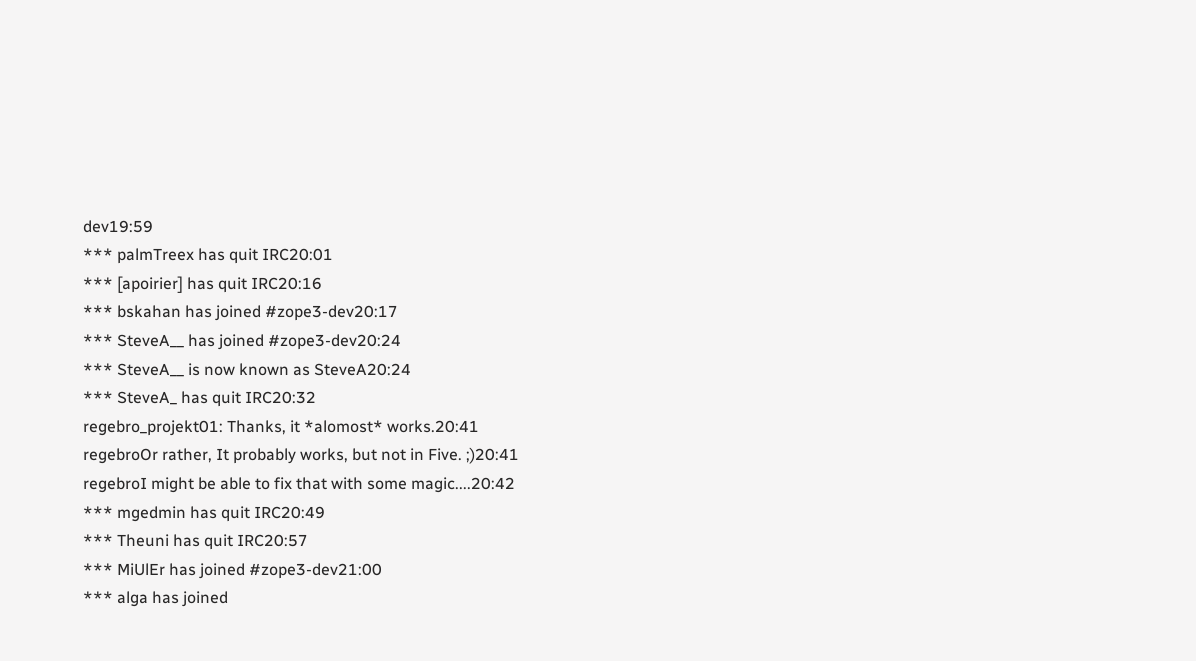dev19:59
*** palmTreex has quit IRC20:01
*** [apoirier] has quit IRC20:16
*** bskahan has joined #zope3-dev20:17
*** SteveA__ has joined #zope3-dev20:24
*** SteveA__ is now known as SteveA20:24
*** SteveA_ has quit IRC20:32
regebro_projekt01: Thanks, it *alomost* works.20:41
regebroOr rather, It probably works, but not in Five. ;)20:41
regebroI might be able to fix that with some magic....20:42
*** mgedmin has quit IRC20:49
*** Theuni has quit IRC20:57
*** MiUlEr has joined #zope3-dev21:00
*** alga has joined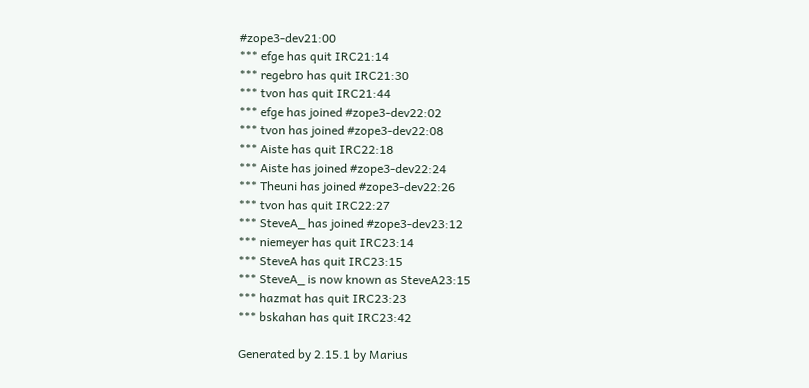#zope3-dev21:00
*** efge has quit IRC21:14
*** regebro has quit IRC21:30
*** tvon has quit IRC21:44
*** efge has joined #zope3-dev22:02
*** tvon has joined #zope3-dev22:08
*** Aiste has quit IRC22:18
*** Aiste has joined #zope3-dev22:24
*** Theuni has joined #zope3-dev22:26
*** tvon has quit IRC22:27
*** SteveA_ has joined #zope3-dev23:12
*** niemeyer has quit IRC23:14
*** SteveA has quit IRC23:15
*** SteveA_ is now known as SteveA23:15
*** hazmat has quit IRC23:23
*** bskahan has quit IRC23:42

Generated by 2.15.1 by Marius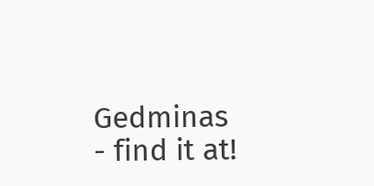Gedminas - find it at!